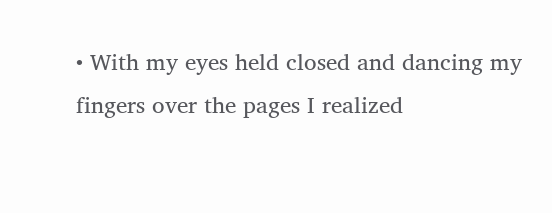• With my eyes held closed and dancing my fingers over the pages I realized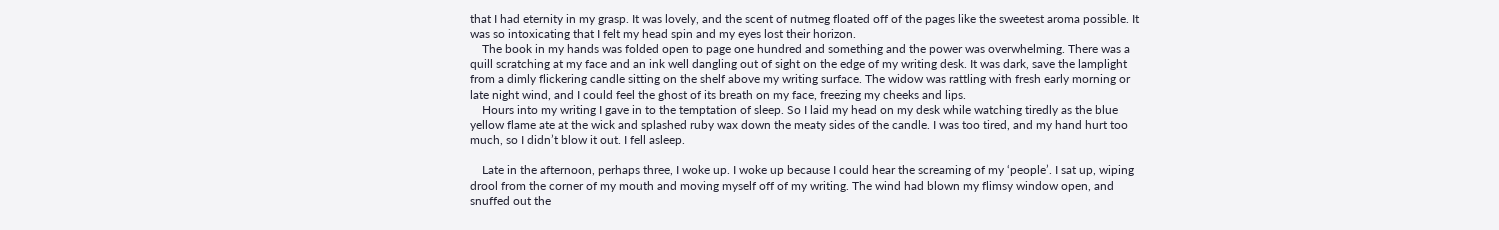that I had eternity in my grasp. It was lovely, and the scent of nutmeg floated off of the pages like the sweetest aroma possible. It was so intoxicating that I felt my head spin and my eyes lost their horizon.
    The book in my hands was folded open to page one hundred and something and the power was overwhelming. There was a quill scratching at my face and an ink well dangling out of sight on the edge of my writing desk. It was dark, save the lamplight from a dimly flickering candle sitting on the shelf above my writing surface. The widow was rattling with fresh early morning or late night wind, and I could feel the ghost of its breath on my face, freezing my cheeks and lips.
    Hours into my writing I gave in to the temptation of sleep. So I laid my head on my desk while watching tiredly as the blue yellow flame ate at the wick and splashed ruby wax down the meaty sides of the candle. I was too tired, and my hand hurt too much, so I didn’t blow it out. I fell asleep.

    Late in the afternoon, perhaps three, I woke up. I woke up because I could hear the screaming of my ‘people’. I sat up, wiping drool from the corner of my mouth and moving myself off of my writing. The wind had blown my flimsy window open, and snuffed out the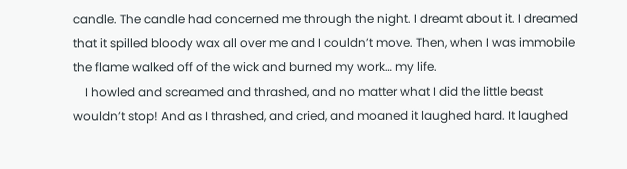candle. The candle had concerned me through the night. I dreamt about it. I dreamed that it spilled bloody wax all over me and I couldn’t move. Then, when I was immobile the flame walked off of the wick and burned my work… my life.
    I howled and screamed and thrashed, and no matter what I did the little beast wouldn’t stop! And as I thrashed, and cried, and moaned it laughed hard. It laughed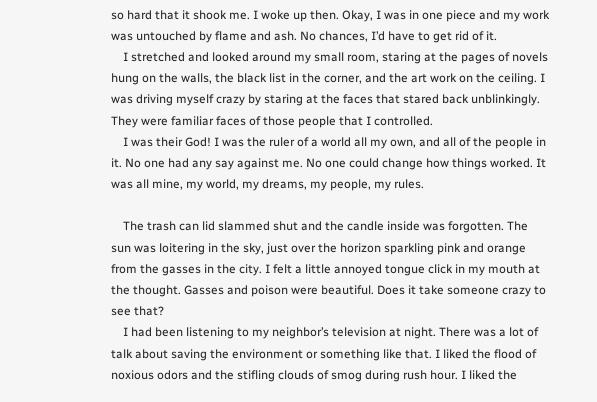so hard that it shook me. I woke up then. Okay, I was in one piece and my work was untouched by flame and ash. No chances, I’d have to get rid of it.
    I stretched and looked around my small room, staring at the pages of novels hung on the walls, the black list in the corner, and the art work on the ceiling. I was driving myself crazy by staring at the faces that stared back unblinkingly. They were familiar faces of those people that I controlled.
    I was their God! I was the ruler of a world all my own, and all of the people in it. No one had any say against me. No one could change how things worked. It was all mine, my world, my dreams, my people, my rules.

    The trash can lid slammed shut and the candle inside was forgotten. The sun was loitering in the sky, just over the horizon sparkling pink and orange from the gasses in the city. I felt a little annoyed tongue click in my mouth at the thought. Gasses and poison were beautiful. Does it take someone crazy to see that?
    I had been listening to my neighbor’s television at night. There was a lot of talk about saving the environment or something like that. I liked the flood of noxious odors and the stifling clouds of smog during rush hour. I liked the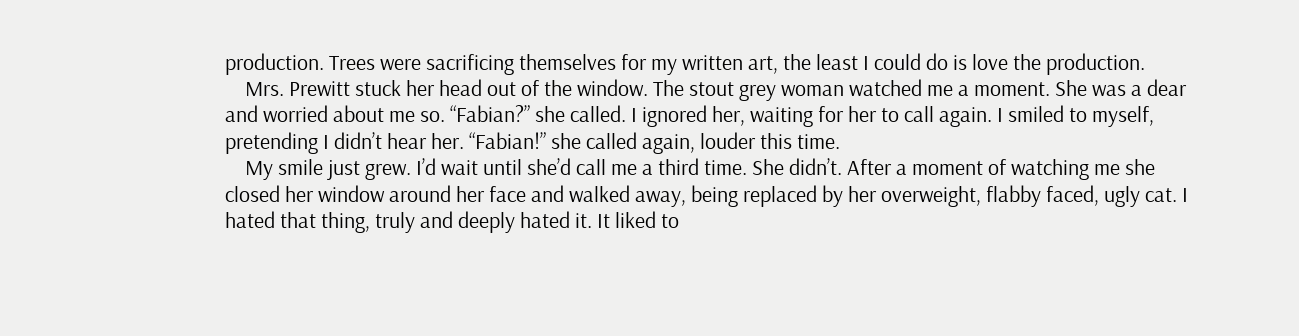production. Trees were sacrificing themselves for my written art, the least I could do is love the production.
    Mrs. Prewitt stuck her head out of the window. The stout grey woman watched me a moment. She was a dear and worried about me so. “Fabian?” she called. I ignored her, waiting for her to call again. I smiled to myself, pretending I didn’t hear her. “Fabian!” she called again, louder this time.
    My smile just grew. I’d wait until she’d call me a third time. She didn’t. After a moment of watching me she closed her window around her face and walked away, being replaced by her overweight, flabby faced, ugly cat. I hated that thing, truly and deeply hated it. It liked to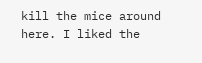kill the mice around here. I liked the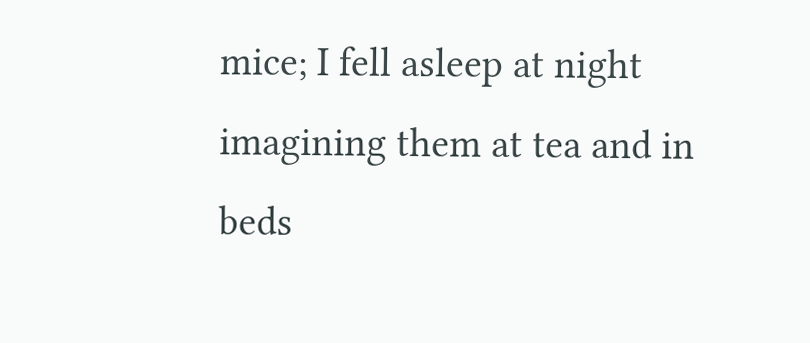mice; I fell asleep at night imagining them at tea and in beds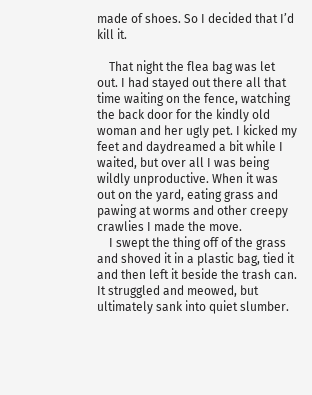made of shoes. So I decided that I’d kill it.

    That night the flea bag was let out. I had stayed out there all that time waiting on the fence, watching the back door for the kindly old woman and her ugly pet. I kicked my feet and daydreamed a bit while I waited, but over all I was being wildly unproductive. When it was out on the yard, eating grass and pawing at worms and other creepy crawlies I made the move.
    I swept the thing off of the grass and shoved it in a plastic bag, tied it and then left it beside the trash can. It struggled and meowed, but ultimately sank into quiet slumber.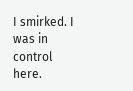I smirked. I was in control here.